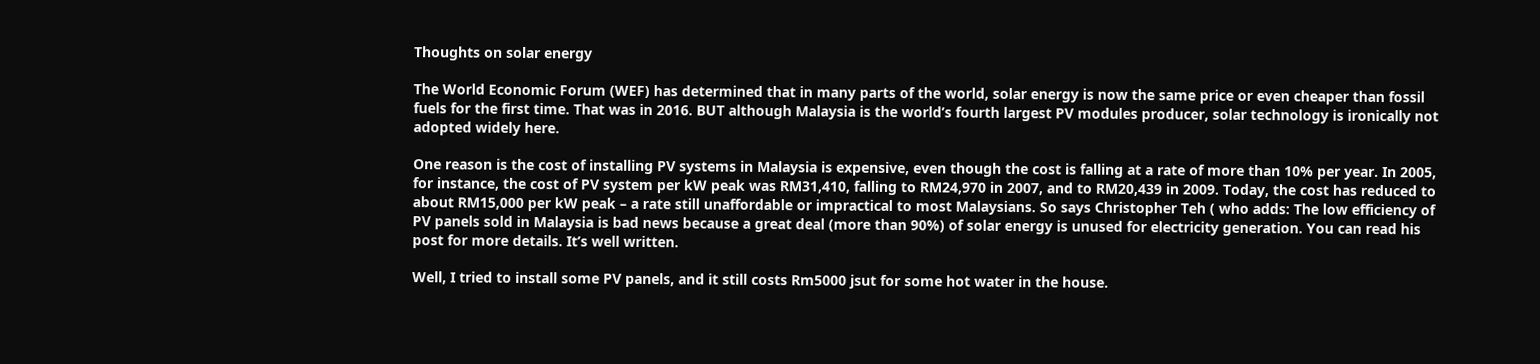Thoughts on solar energy

The World Economic Forum (WEF) has determined that in many parts of the world, solar energy is now the same price or even cheaper than fossil fuels for the first time. That was in 2016. BUT although Malaysia is the world’s fourth largest PV modules producer, solar technology is ironically not adopted widely here.

One reason is the cost of installing PV systems in Malaysia is expensive, even though the cost is falling at a rate of more than 10% per year. In 2005, for instance, the cost of PV system per kW peak was RM31,410, falling to RM24,970 in 2007, and to RM20,439 in 2009. Today, the cost has reduced to about RM15,000 per kW peak – a rate still unaffordable or impractical to most Malaysians. So says Christopher Teh ( who adds: The low efficiency of PV panels sold in Malaysia is bad news because a great deal (more than 90%) of solar energy is unused for electricity generation. You can read his post for more details. It’s well written.

Well, I tried to install some PV panels, and it still costs Rm5000 jsut for some hot water in the house.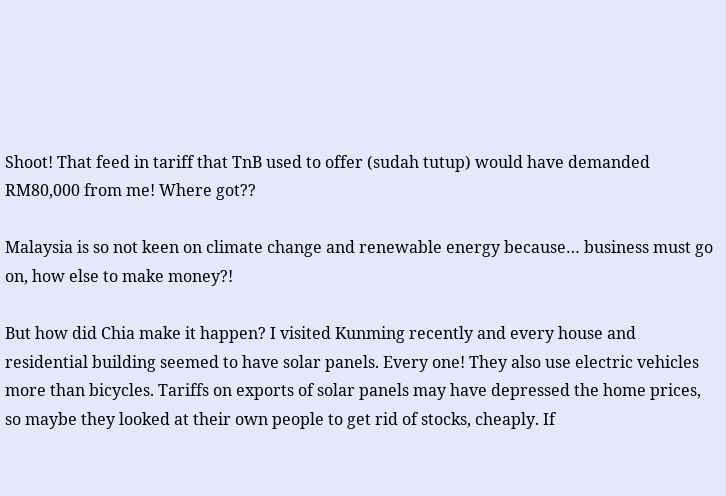Shoot! That feed in tariff that TnB used to offer (sudah tutup) would have demanded RM80,000 from me! Where got??

Malaysia is so not keen on climate change and renewable energy because… business must go on, how else to make money?!

But how did Chia make it happen? I visited Kunming recently and every house and residential building seemed to have solar panels. Every one! They also use electric vehicles more than bicycles. Tariffs on exports of solar panels may have depressed the home prices, so maybe they looked at their own people to get rid of stocks, cheaply. If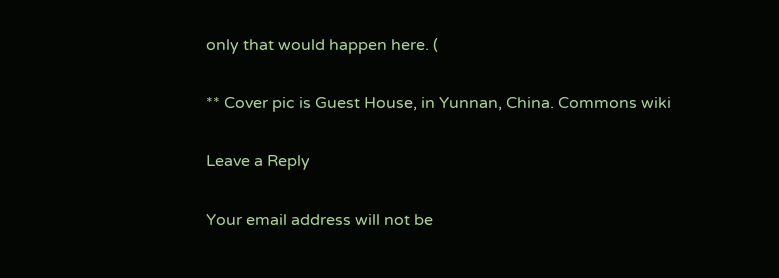only that would happen here. (

** Cover pic is Guest House, in Yunnan, China. Commons wiki

Leave a Reply

Your email address will not be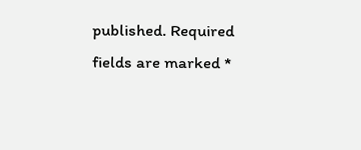published. Required fields are marked *